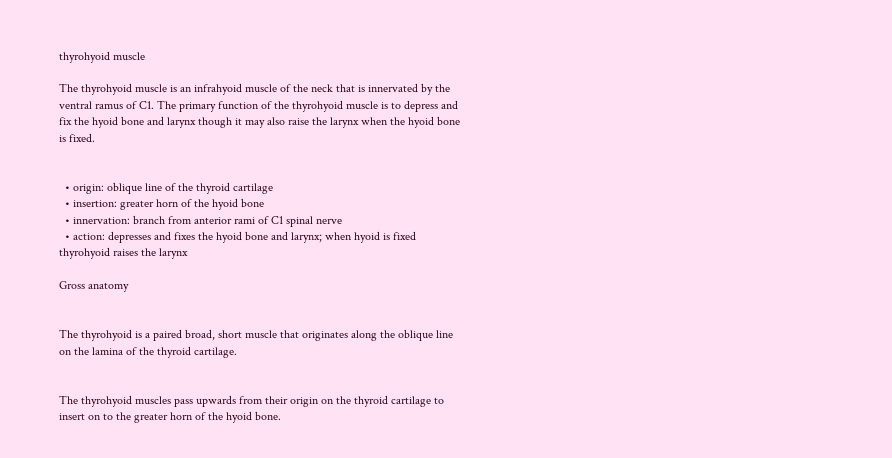thyrohyoid muscle

The thyrohyoid muscle is an infrahyoid muscle of the neck that is innervated by the ventral ramus of C1. The primary function of the thyrohyoid muscle is to depress and fix the hyoid bone and larynx though it may also raise the larynx when the hyoid bone is fixed.


  • origin: oblique line of the thyroid cartilage
  • insertion: greater horn of the hyoid bone
  • innervation: branch from anterior rami of C1 spinal nerve
  • action: depresses and fixes the hyoid bone and larynx; when hyoid is fixed thyrohyoid raises the larynx

Gross anatomy


The thyrohyoid is a paired broad, short muscle that originates along the oblique line on the lamina of the thyroid cartilage.


The thyrohyoid muscles pass upwards from their origin on the thyroid cartilage to insert on to the greater horn of the hyoid bone.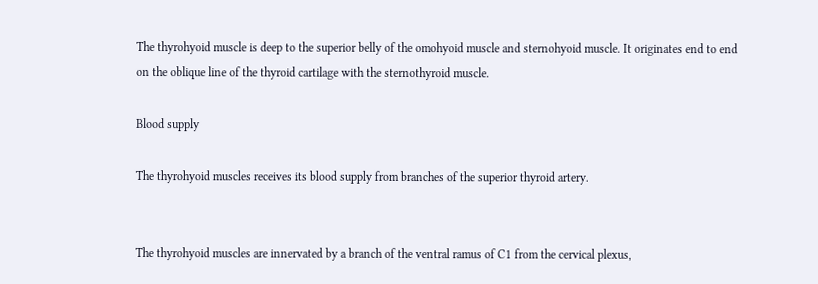The thyrohyoid muscle is deep to the superior belly of the omohyoid muscle and sternohyoid muscle. It originates end to end on the oblique line of the thyroid cartilage with the sternothyroid muscle.

Blood supply

The thyrohyoid muscles receives its blood supply from branches of the superior thyroid artery.


The thyrohyoid muscles are innervated by a branch of the ventral ramus of C1 from the cervical plexus,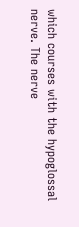which courses with the hypoglossal nerve. The nerve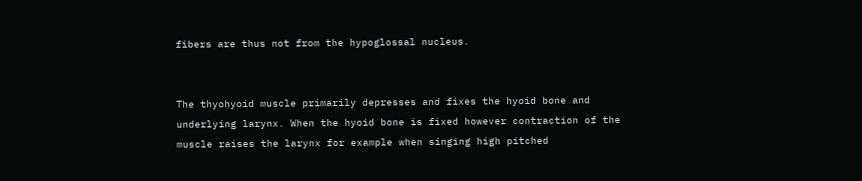fibers are thus not from the hypoglossal nucleus.


The thyohyoid muscle primarily depresses and fixes the hyoid bone and underlying larynx. When the hyoid bone is fixed however contraction of the muscle raises the larynx for example when singing high pitched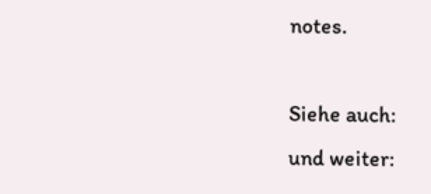notes.

Siehe auch:
und weiter: